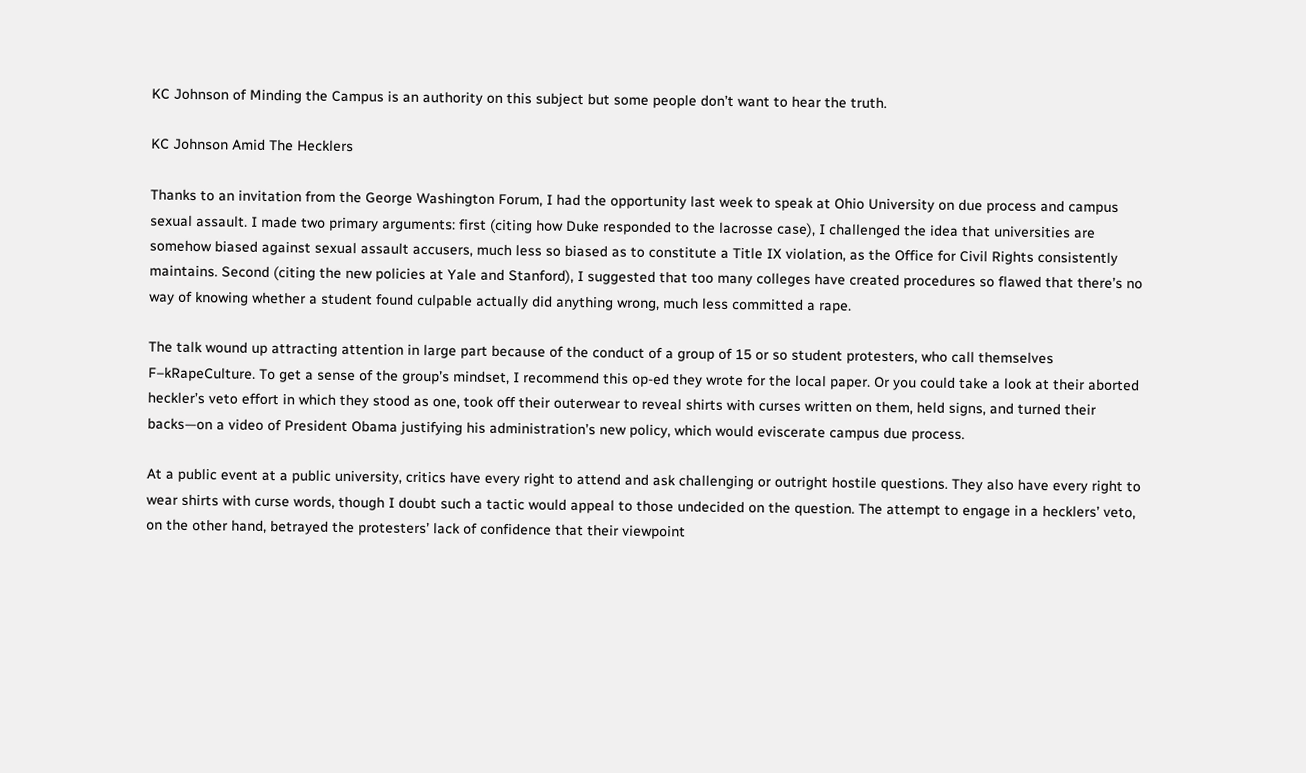KC Johnson of Minding the Campus is an authority on this subject but some people don’t want to hear the truth.

KC Johnson Amid The Hecklers

Thanks to an invitation from the George Washington Forum, I had the opportunity last week to speak at Ohio University on due process and campus sexual assault. I made two primary arguments: first (citing how Duke responded to the lacrosse case), I challenged the idea that universities are somehow biased against sexual assault accusers, much less so biased as to constitute a Title IX violation, as the Office for Civil Rights consistently maintains. Second (citing the new policies at Yale and Stanford), I suggested that too many colleges have created procedures so flawed that there’s no way of knowing whether a student found culpable actually did anything wrong, much less committed a rape.

The talk wound up attracting attention in large part because of the conduct of a group of 15 or so student protesters, who call themselves F–kRapeCulture. To get a sense of the group’s mindset, I recommend this op-ed they wrote for the local paper. Or you could take a look at their aborted heckler’s veto effort in which they stood as one, took off their outerwear to reveal shirts with curses written on them, held signs, and turned their backs—on a video of President Obama justifying his administration’s new policy, which would eviscerate campus due process.

At a public event at a public university, critics have every right to attend and ask challenging or outright hostile questions. They also have every right to wear shirts with curse words, though I doubt such a tactic would appeal to those undecided on the question. The attempt to engage in a hecklers’ veto, on the other hand, betrayed the protesters’ lack of confidence that their viewpoint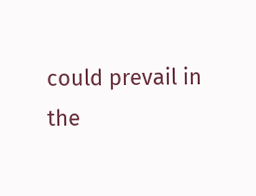could prevail in the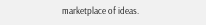marketplace of ideas.